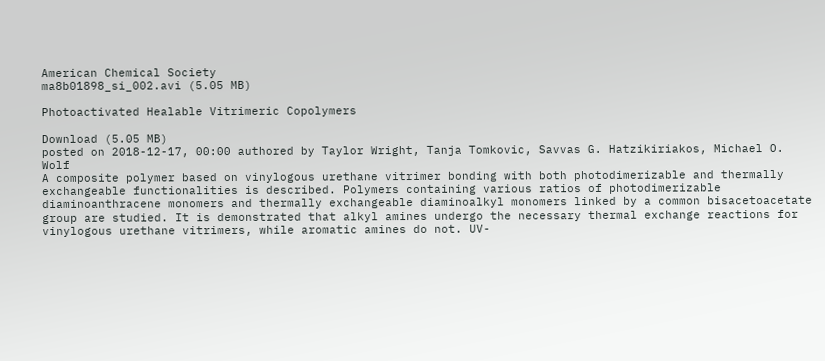American Chemical Society
ma8b01898_si_002.avi (5.05 MB)

Photoactivated Healable Vitrimeric Copolymers

Download (5.05 MB)
posted on 2018-12-17, 00:00 authored by Taylor Wright, Tanja Tomkovic, Savvas G. Hatzikiriakos, Michael O. Wolf
A composite polymer based on vinylogous urethane vitrimer bonding with both photodimerizable and thermally exchangeable functionalities is described. Polymers containing various ratios of photodimerizable diaminoanthracene monomers and thermally exchangeable diaminoalkyl monomers linked by a common bisacetoacetate group are studied. It is demonstrated that alkyl amines undergo the necessary thermal exchange reactions for vinylogous urethane vitrimers, while aromatic amines do not. UV-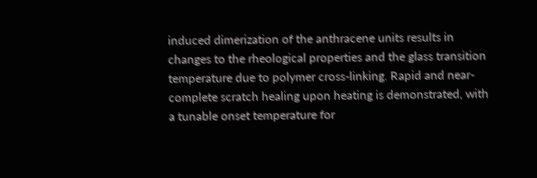induced dimerization of the anthracene units results in changes to the rheological properties and the glass transition temperature due to polymer cross-linking. Rapid and near-complete scratch healing upon heating is demonstrated, with a tunable onset temperature for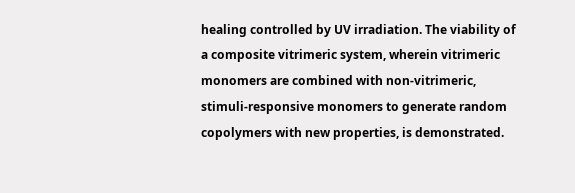healing controlled by UV irradiation. The viability of a composite vitrimeric system, wherein vitrimeric monomers are combined with non-vitrimeric, stimuli-responsive monomers to generate random copolymers with new properties, is demonstrated.